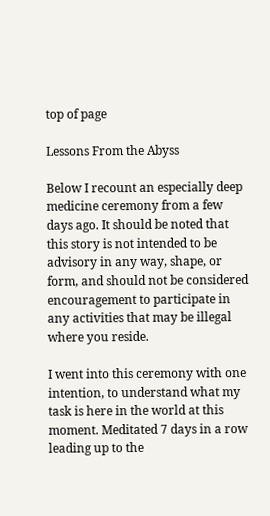top of page

Lessons From the Abyss

Below I recount an especially deep medicine ceremony from a few days ago. It should be noted that this story is not intended to be advisory in any way, shape, or form, and should not be considered encouragement to participate in any activities that may be illegal where you reside.

I went into this ceremony with one intention, to understand what my task is here in the world at this moment. Meditated 7 days in a row leading up to the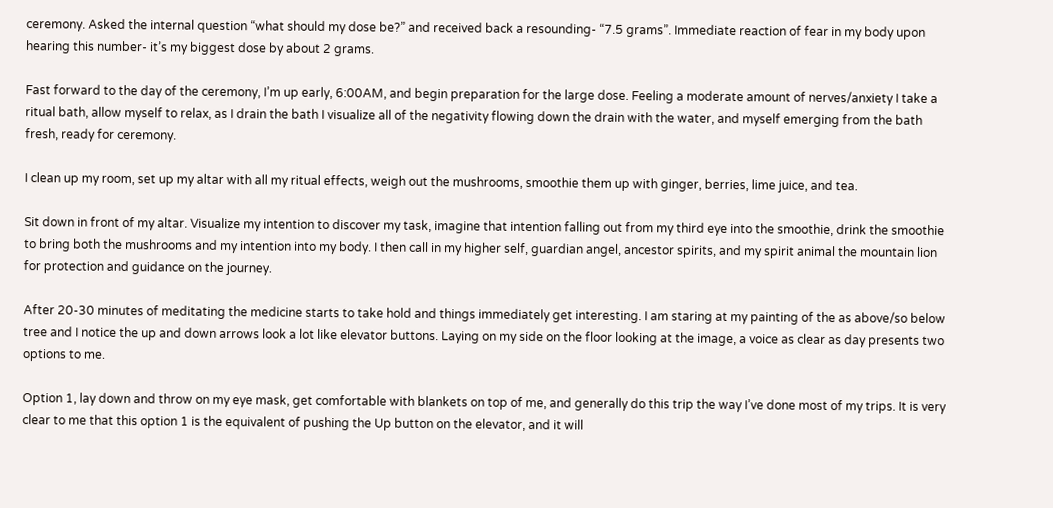ceremony. Asked the internal question “what should my dose be?” and received back a resounding- “7.5 grams”. Immediate reaction of fear in my body upon hearing this number- it’s my biggest dose by about 2 grams.

Fast forward to the day of the ceremony, I’m up early, 6:00AM, and begin preparation for the large dose. Feeling a moderate amount of nerves/anxiety I take a ritual bath, allow myself to relax, as I drain the bath I visualize all of the negativity flowing down the drain with the water, and myself emerging from the bath fresh, ready for ceremony.

I clean up my room, set up my altar with all my ritual effects, weigh out the mushrooms, smoothie them up with ginger, berries, lime juice, and tea.

Sit down in front of my altar. Visualize my intention to discover my task, imagine that intention falling out from my third eye into the smoothie, drink the smoothie to bring both the mushrooms and my intention into my body. I then call in my higher self, guardian angel, ancestor spirits, and my spirit animal the mountain lion for protection and guidance on the journey.

After 20-30 minutes of meditating the medicine starts to take hold and things immediately get interesting. I am staring at my painting of the as above/so below tree and I notice the up and down arrows look a lot like elevator buttons. Laying on my side on the floor looking at the image, a voice as clear as day presents two options to me.

Option 1, lay down and throw on my eye mask, get comfortable with blankets on top of me, and generally do this trip the way I’ve done most of my trips. It is very clear to me that this option 1 is the equivalent of pushing the Up button on the elevator, and it will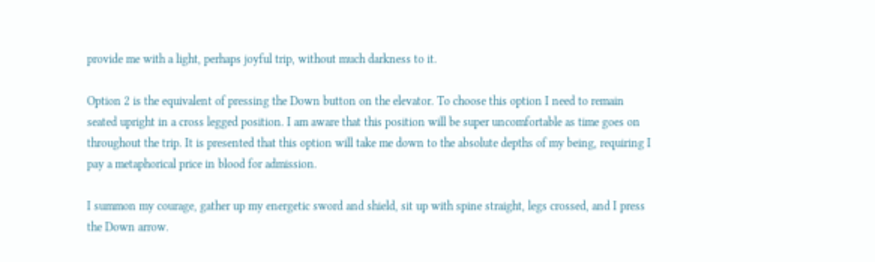provide me with a light, perhaps joyful trip, without much darkness to it.

Option 2 is the equivalent of pressing the Down button on the elevator. To choose this option I need to remain seated upright in a cross legged position. I am aware that this position will be super uncomfortable as time goes on throughout the trip. It is presented that this option will take me down to the absolute depths of my being, requiring I pay a metaphorical price in blood for admission.

I summon my courage, gather up my energetic sword and shield, sit up with spine straight, legs crossed, and I press the Down arrow.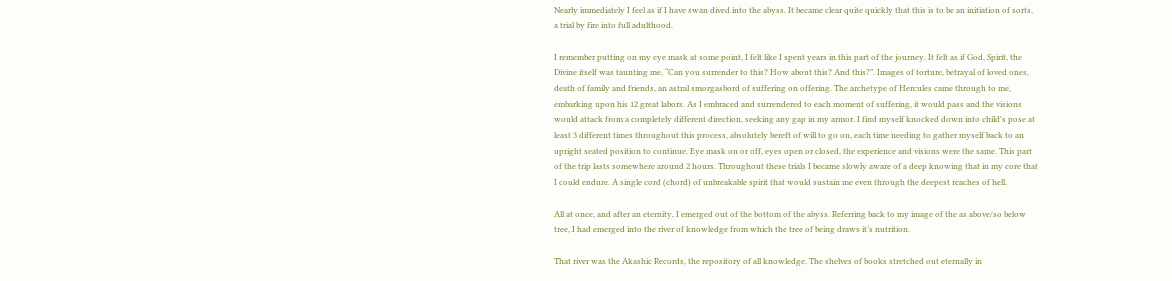Nearly immediately I feel as if I have swan dived into the abyss. It became clear quite quickly that this is to be an initiation of sorts, a trial by fire into full adulthood.

I remember putting on my eye mask at some point, I felt like I spent years in this part of the journey. It felt as if God, Spirit, the Divine itself was taunting me, “Can you surrender to this? How about this? And this?”. Images of torture, betrayal of loved ones, death of family and friends, an astral smorgasbord of suffering on offering. The archetype of Hercules came through to me, embarking upon his 12 great labors. As I embraced and surrendered to each moment of suffering, it would pass and the visions would attack from a completely different direction, seeking any gap in my armor. I find myself knocked down into child's pose at least 3 different times throughout this process, absolutely bereft of will to go on, each time needing to gather myself back to an upright seated position to continue. Eye mask on or off, eyes open or closed, the experience and visions were the same. This part of the trip lasts somewhere around 2 hours. Throughout these trials I became slowly aware of a deep knowing that in my core that I could endure. A single cord (chord) of unbreakable spirit that would sustain me even through the deepest reaches of hell.

All at once, and after an eternity, I emerged out of the bottom of the abyss. Referring back to my image of the as above/so below tree, I had emerged into the river of knowledge from which the tree of being draws it’s nutrition.

That river was the Akashic Records, the repository of all knowledge. The shelves of books stretched out eternally in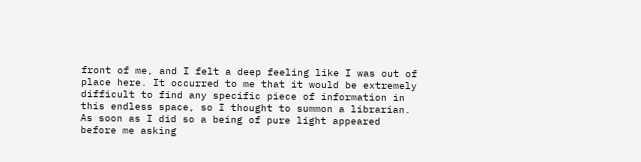front of me, and I felt a deep feeling like I was out of place here. It occurred to me that it would be extremely difficult to find any specific piece of information in this endless space, so I thought to summon a librarian. As soon as I did so a being of pure light appeared before me asking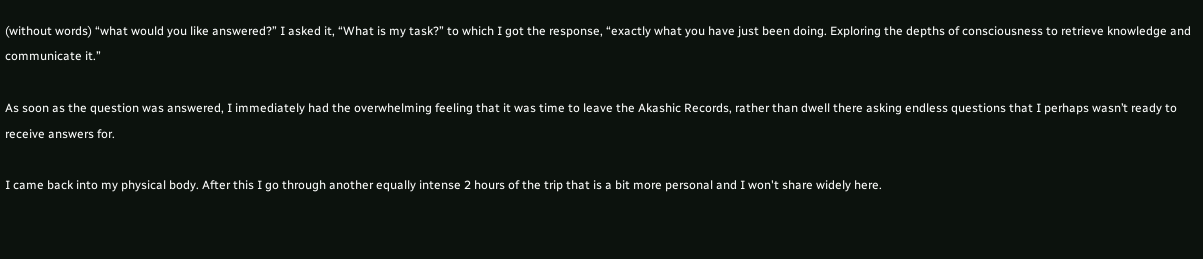(without words) “what would you like answered?” I asked it, “What is my task?” to which I got the response, “exactly what you have just been doing. Exploring the depths of consciousness to retrieve knowledge and communicate it.”

As soon as the question was answered, I immediately had the overwhelming feeling that it was time to leave the Akashic Records, rather than dwell there asking endless questions that I perhaps wasn’t ready to receive answers for.

I came back into my physical body. After this I go through another equally intense 2 hours of the trip that is a bit more personal and I won't share widely here.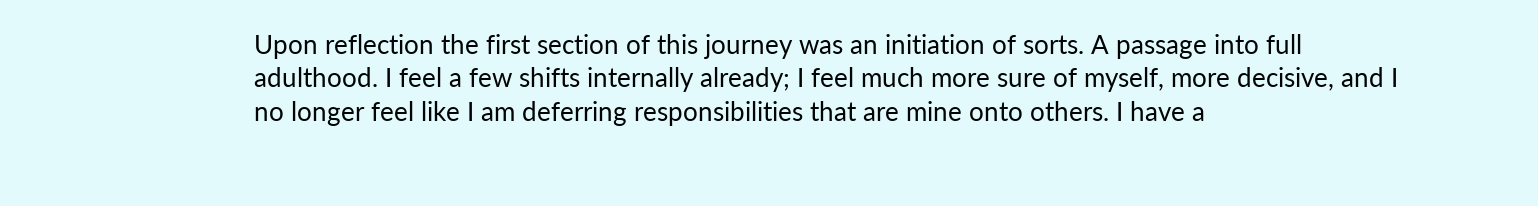Upon reflection the first section of this journey was an initiation of sorts. A passage into full adulthood. I feel a few shifts internally already; I feel much more sure of myself, more decisive, and I no longer feel like I am deferring responsibilities that are mine onto others. I have a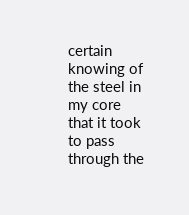certain knowing of the steel in my core that it took to pass through the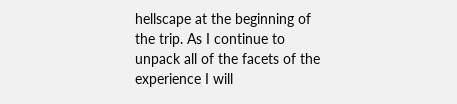hellscape at the beginning of the trip. As I continue to unpack all of the facets of the experience I will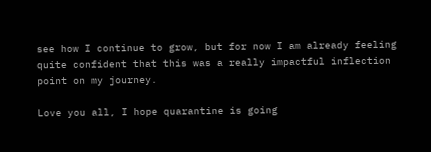see how I continue to grow, but for now I am already feeling quite confident that this was a really impactful inflection point on my journey.

Love you all, I hope quarantine is going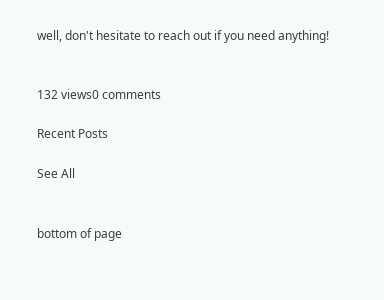well, don't hesitate to reach out if you need anything!


132 views0 comments

Recent Posts

See All


bottom of page